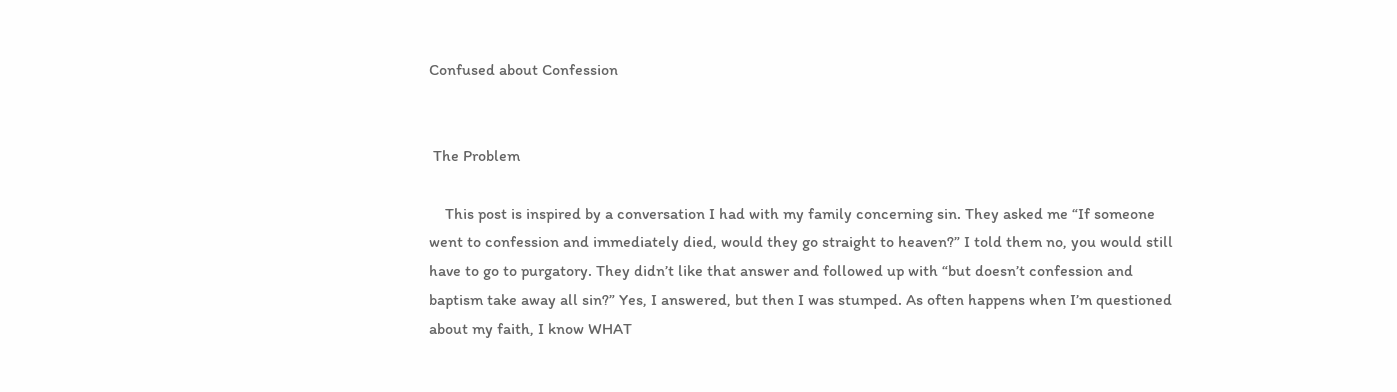Confused about Confession


 The Problem

    This post is inspired by a conversation I had with my family concerning sin. They asked me “If someone went to confession and immediately died, would they go straight to heaven?” I told them no, you would still have to go to purgatory. They didn’t like that answer and followed up with “but doesn’t confession and baptism take away all sin?” Yes, I answered, but then I was stumped. As often happens when I’m questioned about my faith, I know WHAT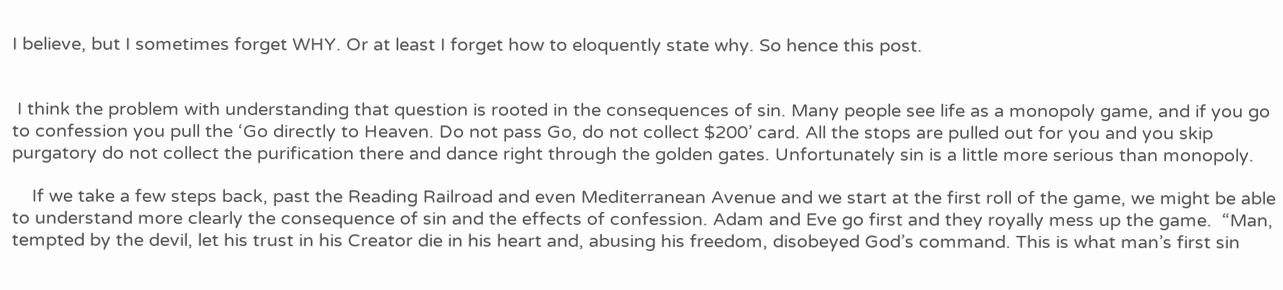I believe, but I sometimes forget WHY. Or at least I forget how to eloquently state why. So hence this post.


 I think the problem with understanding that question is rooted in the consequences of sin. Many people see life as a monopoly game, and if you go to confession you pull the ‘Go directly to Heaven. Do not pass Go, do not collect $200’ card. All the stops are pulled out for you and you skip purgatory do not collect the purification there and dance right through the golden gates. Unfortunately sin is a little more serious than monopoly.

    If we take a few steps back, past the Reading Railroad and even Mediterranean Avenue and we start at the first roll of the game, we might be able to understand more clearly the consequence of sin and the effects of confession. Adam and Eve go first and they royally mess up the game.  “Man, tempted by the devil, let his trust in his Creator die in his heart and, abusing his freedom, disobeyed God’s command. This is what man’s first sin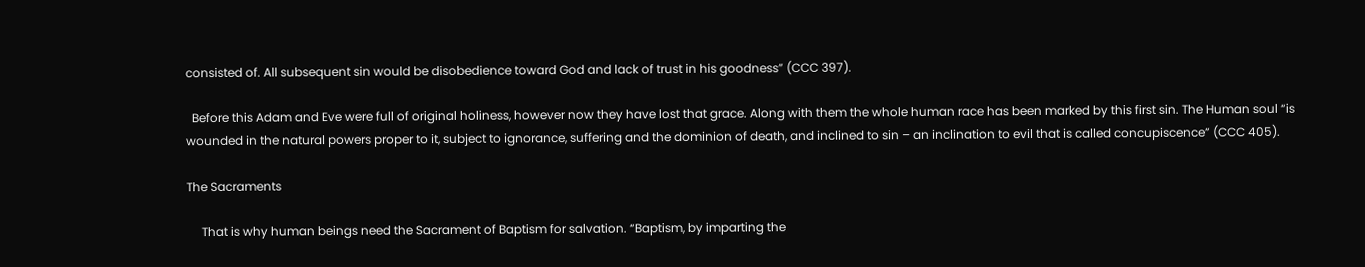consisted of. All subsequent sin would be disobedience toward God and lack of trust in his goodness” (CCC 397).

  Before this Adam and Eve were full of original holiness, however now they have lost that grace. Along with them the whole human race has been marked by this first sin. The Human soul “is wounded in the natural powers proper to it, subject to ignorance, suffering and the dominion of death, and inclined to sin – an inclination to evil that is called concupiscence” (CCC 405).

The Sacraments

     That is why human beings need the Sacrament of Baptism for salvation. “Baptism, by imparting the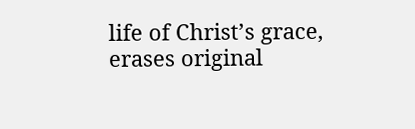life of Christ’s grace, erases original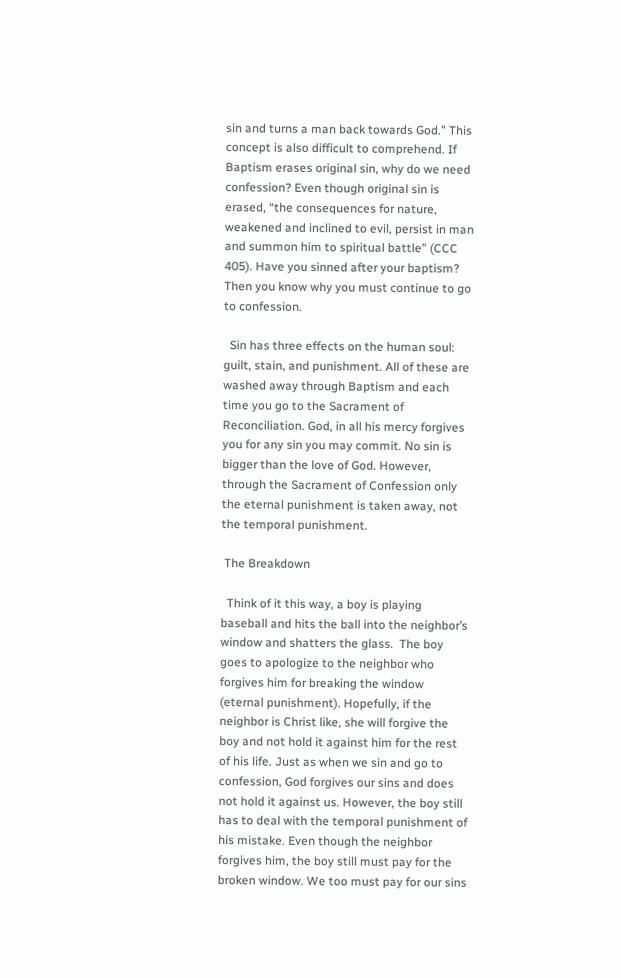sin and turns a man back towards God.” This concept is also difficult to comprehend. If Baptism erases original sin, why do we need confession? Even though original sin is erased, “the consequences for nature, weakened and inclined to evil, persist in man and summon him to spiritual battle” (CCC 405). Have you sinned after your baptism? Then you know why you must continue to go to confession.

  Sin has three effects on the human soul: guilt, stain, and punishment. All of these are washed away through Baptism and each time you go to the Sacrament of Reconciliation. God, in all his mercy forgives you for any sin you may commit. No sin is bigger than the love of God. However, through the Sacrament of Confession only the eternal punishment is taken away, not the temporal punishment.

 The Breakdown

  Think of it this way, a boy is playing baseball and hits the ball into the neighbor’s window and shatters the glass.  The boy goes to apologize to the neighbor who forgives him for breaking the window (eternal punishment). Hopefully, if the neighbor is Christ like, she will forgive the boy and not hold it against him for the rest of his life. Just as when we sin and go to confession, God forgives our sins and does not hold it against us. However, the boy still has to deal with the temporal punishment of his mistake. Even though the neighbor forgives him, the boy still must pay for the broken window. We too must pay for our sins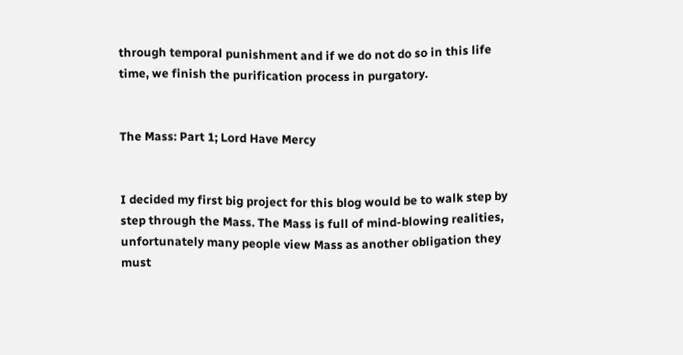through temporal punishment and if we do not do so in this life time, we finish the purification process in purgatory.


The Mass: Part 1; Lord Have Mercy


I decided my first big project for this blog would be to walk step by step through the Mass. The Mass is full of mind-blowing realities, unfortunately many people view Mass as another obligation they must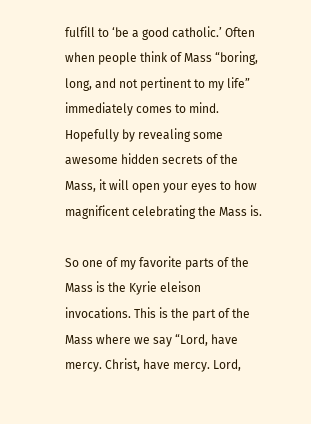fulfill to ‘be a good catholic.’ Often when people think of Mass “boring, long, and not pertinent to my life”  immediately comes to mind. Hopefully by revealing some awesome hidden secrets of the Mass, it will open your eyes to how magnificent celebrating the Mass is.

So one of my favorite parts of the Mass is the Kyrie eleison invocations. This is the part of the Mass where we say “Lord, have mercy. Christ, have mercy. Lord,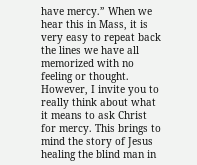have mercy.” When we hear this in Mass, it is very easy to repeat back the lines we have all memorized with no feeling or thought. However, I invite you to really think about what it means to ask Christ for mercy. This brings to mind the story of Jesus healing the blind man in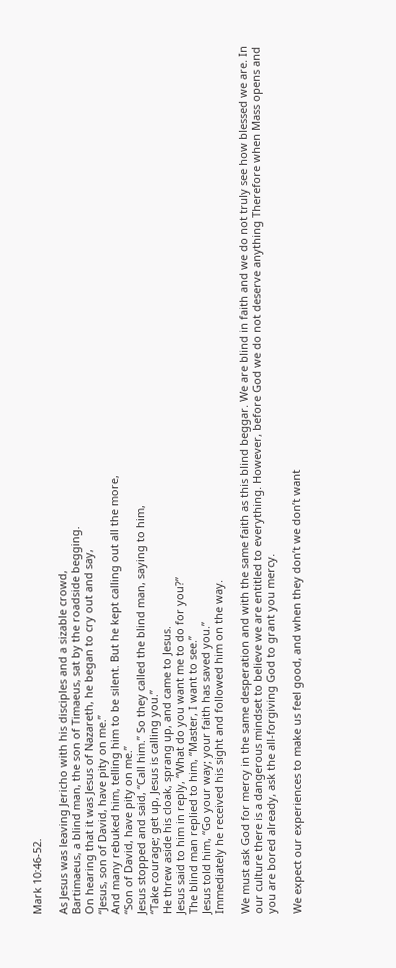Mark 10:46-52.

As Jesus was leaving Jericho with his disciples and a sizable crowd,
Bartimaeus, a blind man, the son of Timaeus, sat by the roadside begging.
On hearing that it was Jesus of Nazareth, he began to cry out and say,
“Jesus, son of David, have pity on me.”
And many rebuked him, telling him to be silent. But he kept calling out all the more,
“Son of David, have pity on me.”
Jesus stopped and said, “Call him.” So they called the blind man, saying to him,
“Take courage; get up, Jesus is calling you.”
He threw aside his cloak, sprang up, and came to Jesus.
Jesus said to him in reply, “What do you want me to do for you?”
The blind man replied to him, “Master, I want to see.”
Jesus told him, “Go your way; your faith has saved you.”
Immediately he received his sight and followed him on the way.

We must ask God for mercy in the same desperation and with the same faith as this blind beggar. We are blind in faith and we do not truly see how blessed we are. In our culture there is a dangerous mindset to believe we are entitled to everything. However, before God we do not deserve anything Therefore when Mass opens and you are bored already, ask the all-forgiving God to grant you mercy.

We expect our experiences to make us feel good, and when they don’t we don’t want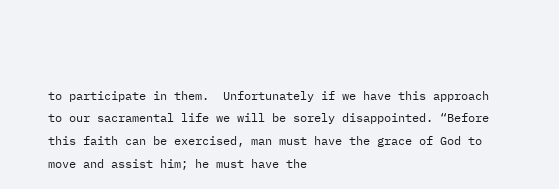to participate in them.  Unfortunately if we have this approach to our sacramental life we will be sorely disappointed. “Before this faith can be exercised, man must have the grace of God to move and assist him; he must have the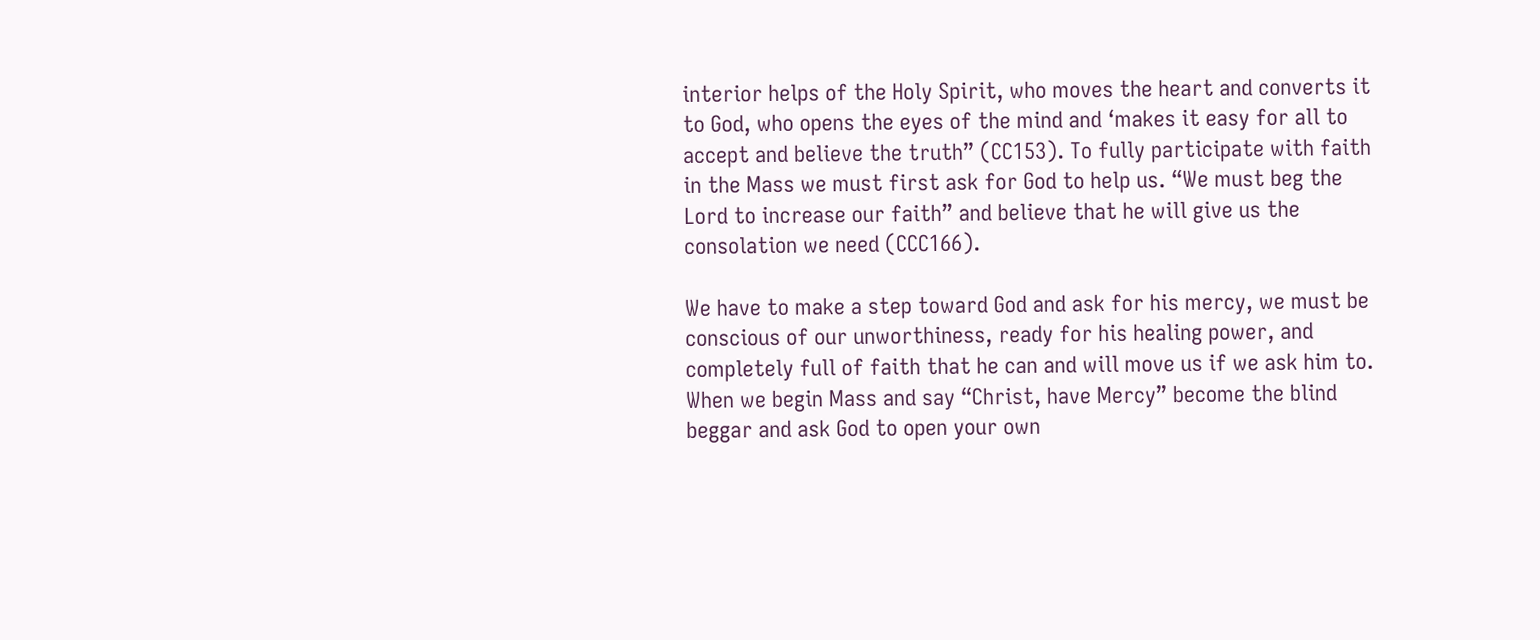interior helps of the Holy Spirit, who moves the heart and converts it to God, who opens the eyes of the mind and ‘makes it easy for all to accept and believe the truth” (CC153). To fully participate with faith in the Mass we must first ask for God to help us. “We must beg the Lord to increase our faith” and believe that he will give us the consolation we need (CCC166).

We have to make a step toward God and ask for his mercy, we must be conscious of our unworthiness, ready for his healing power, and completely full of faith that he can and will move us if we ask him to. When we begin Mass and say “Christ, have Mercy” become the blind beggar and ask God to open your own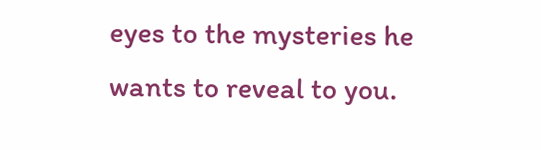eyes to the mysteries he wants to reveal to you.